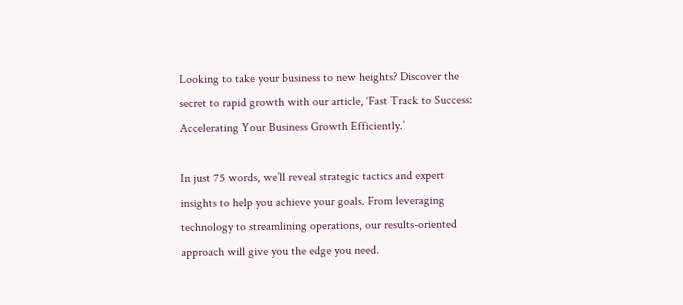Looking to take your business to new heights? Discover the secret to rapid growth with our article, ‘Fast Track to Success: Accelerating Your Business Growth Efficiently.’

In just 75 words, we’ll reveal strategic tactics and expert insights to help you achieve your goals. From leveraging technology to streamlining operations, our results-oriented approach will give you the edge you need.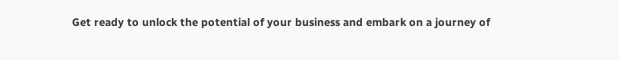Get ready to unlock the potential of your business and embark on a journey of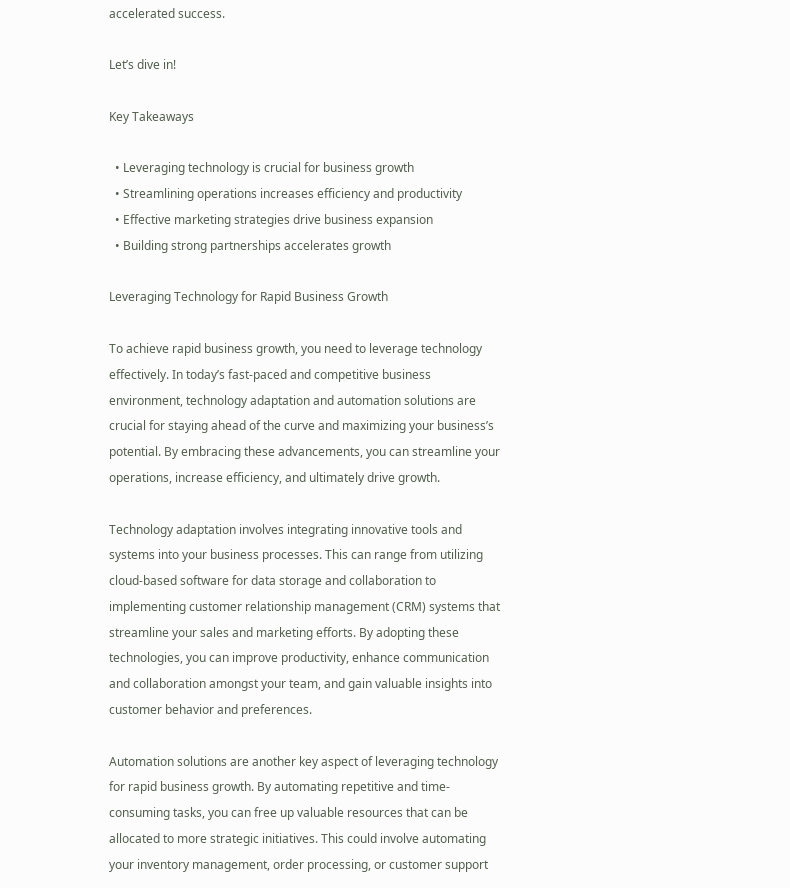accelerated success.

Let’s dive in!

Key Takeaways

  • Leveraging technology is crucial for business growth
  • Streamlining operations increases efficiency and productivity
  • Effective marketing strategies drive business expansion
  • Building strong partnerships accelerates growth

Leveraging Technology for Rapid Business Growth

To achieve rapid business growth, you need to leverage technology effectively. In today’s fast-paced and competitive business environment, technology adaptation and automation solutions are crucial for staying ahead of the curve and maximizing your business’s potential. By embracing these advancements, you can streamline your operations, increase efficiency, and ultimately drive growth.

Technology adaptation involves integrating innovative tools and systems into your business processes. This can range from utilizing cloud-based software for data storage and collaboration to implementing customer relationship management (CRM) systems that streamline your sales and marketing efforts. By adopting these technologies, you can improve productivity, enhance communication and collaboration amongst your team, and gain valuable insights into customer behavior and preferences.

Automation solutions are another key aspect of leveraging technology for rapid business growth. By automating repetitive and time-consuming tasks, you can free up valuable resources that can be allocated to more strategic initiatives. This could involve automating your inventory management, order processing, or customer support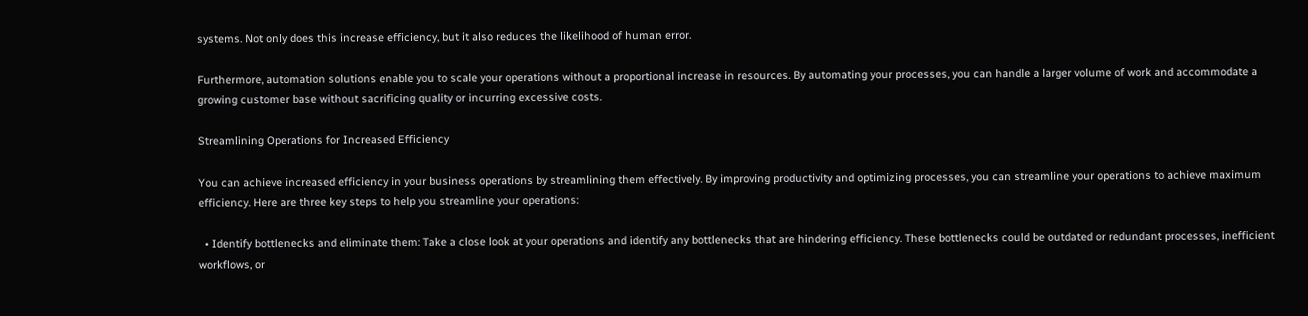systems. Not only does this increase efficiency, but it also reduces the likelihood of human error.

Furthermore, automation solutions enable you to scale your operations without a proportional increase in resources. By automating your processes, you can handle a larger volume of work and accommodate a growing customer base without sacrificing quality or incurring excessive costs.

Streamlining Operations for Increased Efficiency

You can achieve increased efficiency in your business operations by streamlining them effectively. By improving productivity and optimizing processes, you can streamline your operations to achieve maximum efficiency. Here are three key steps to help you streamline your operations:

  • Identify bottlenecks and eliminate them: Take a close look at your operations and identify any bottlenecks that are hindering efficiency. These bottlenecks could be outdated or redundant processes, inefficient workflows, or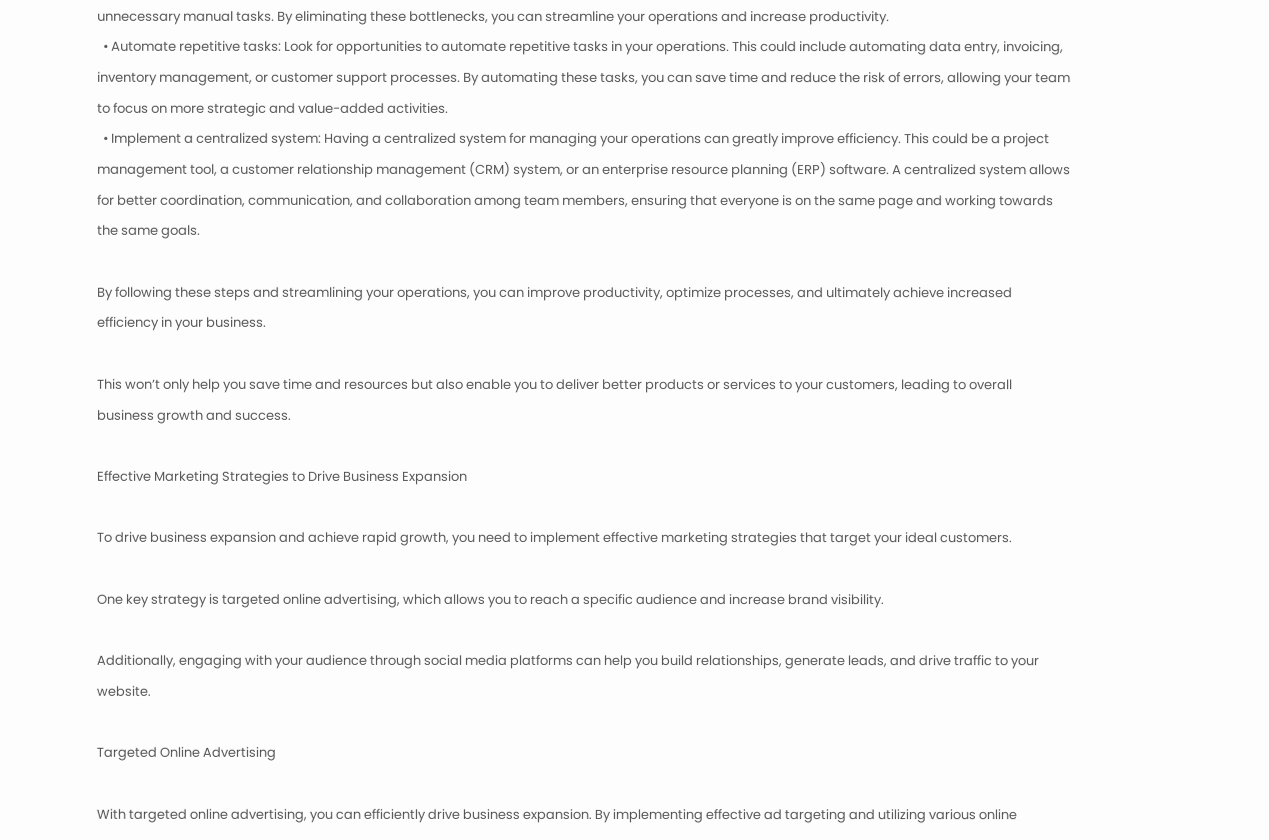unnecessary manual tasks. By eliminating these bottlenecks, you can streamline your operations and increase productivity.
  • Automate repetitive tasks: Look for opportunities to automate repetitive tasks in your operations. This could include automating data entry, invoicing, inventory management, or customer support processes. By automating these tasks, you can save time and reduce the risk of errors, allowing your team to focus on more strategic and value-added activities.
  • Implement a centralized system: Having a centralized system for managing your operations can greatly improve efficiency. This could be a project management tool, a customer relationship management (CRM) system, or an enterprise resource planning (ERP) software. A centralized system allows for better coordination, communication, and collaboration among team members, ensuring that everyone is on the same page and working towards the same goals.

By following these steps and streamlining your operations, you can improve productivity, optimize processes, and ultimately achieve increased efficiency in your business.

This won’t only help you save time and resources but also enable you to deliver better products or services to your customers, leading to overall business growth and success.

Effective Marketing Strategies to Drive Business Expansion

To drive business expansion and achieve rapid growth, you need to implement effective marketing strategies that target your ideal customers.

One key strategy is targeted online advertising, which allows you to reach a specific audience and increase brand visibility.

Additionally, engaging with your audience through social media platforms can help you build relationships, generate leads, and drive traffic to your website.

Targeted Online Advertising

With targeted online advertising, you can efficiently drive business expansion. By implementing effective ad targeting and utilizing various online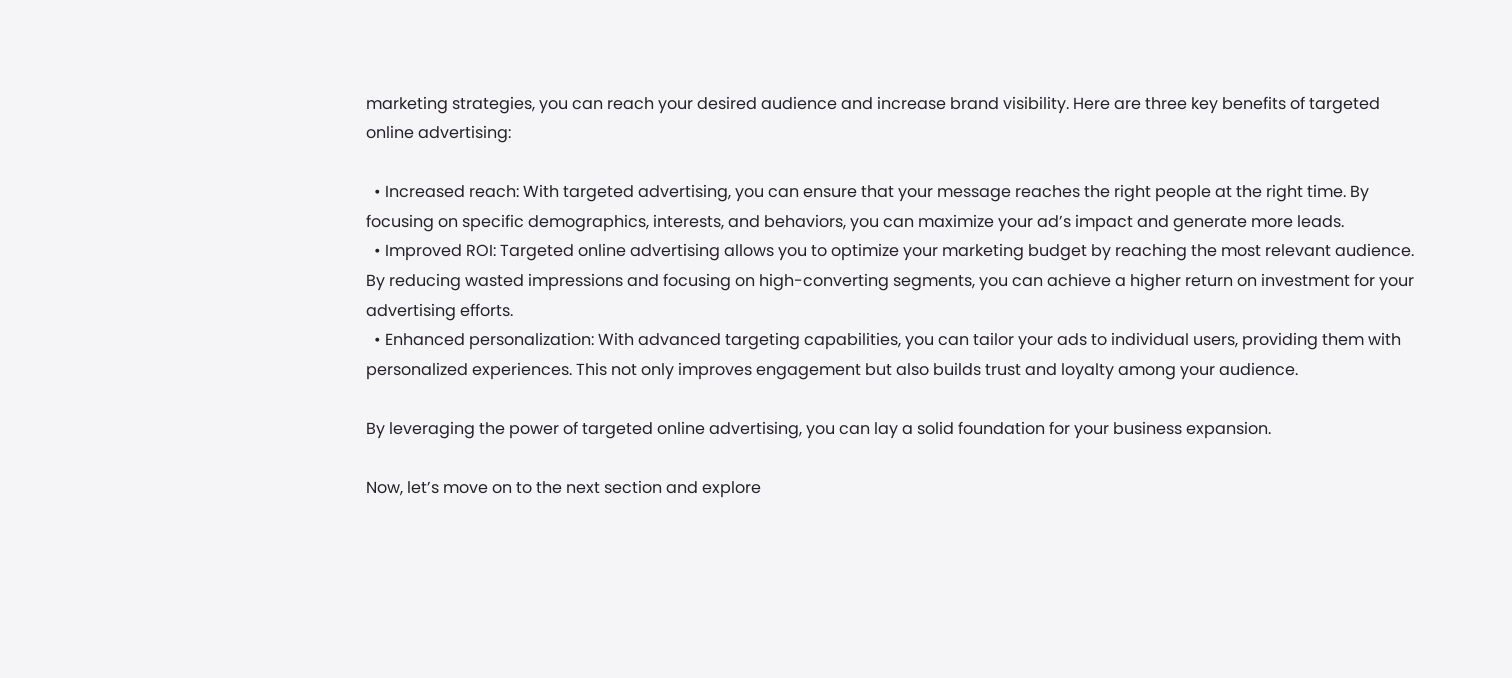marketing strategies, you can reach your desired audience and increase brand visibility. Here are three key benefits of targeted online advertising:

  • Increased reach: With targeted advertising, you can ensure that your message reaches the right people at the right time. By focusing on specific demographics, interests, and behaviors, you can maximize your ad’s impact and generate more leads.
  • Improved ROI: Targeted online advertising allows you to optimize your marketing budget by reaching the most relevant audience. By reducing wasted impressions and focusing on high-converting segments, you can achieve a higher return on investment for your advertising efforts.
  • Enhanced personalization: With advanced targeting capabilities, you can tailor your ads to individual users, providing them with personalized experiences. This not only improves engagement but also builds trust and loyalty among your audience.

By leveraging the power of targeted online advertising, you can lay a solid foundation for your business expansion.

Now, let’s move on to the next section and explore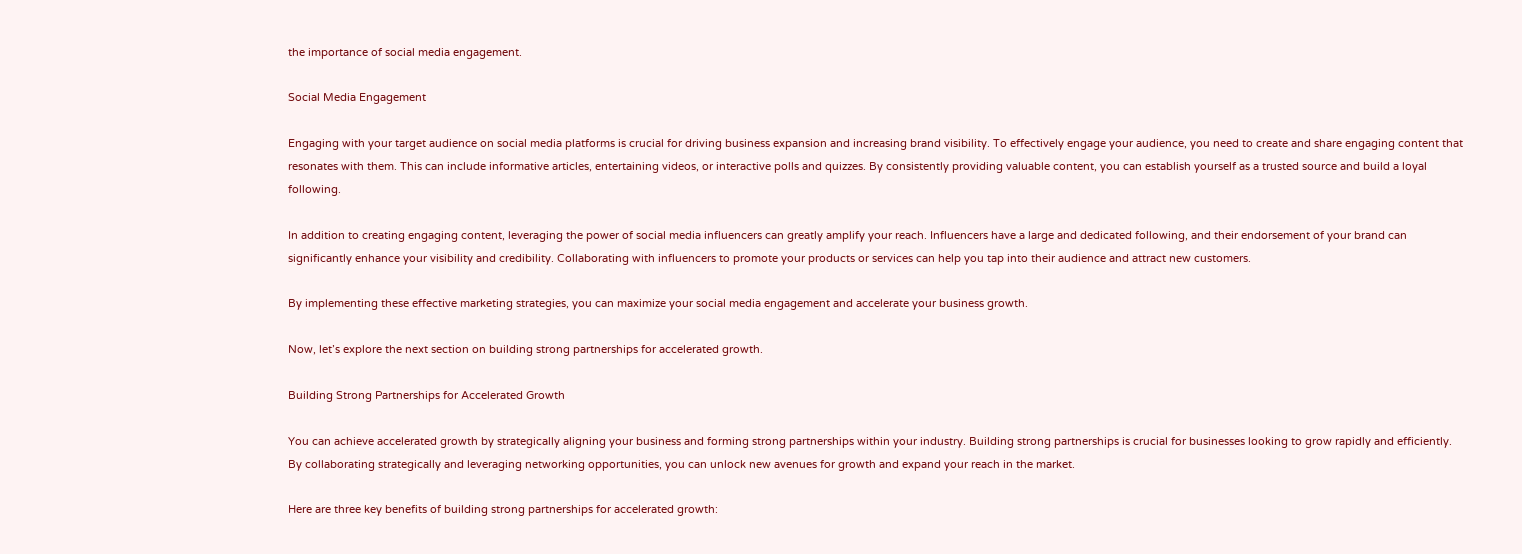the importance of social media engagement.

Social Media Engagement

Engaging with your target audience on social media platforms is crucial for driving business expansion and increasing brand visibility. To effectively engage your audience, you need to create and share engaging content that resonates with them. This can include informative articles, entertaining videos, or interactive polls and quizzes. By consistently providing valuable content, you can establish yourself as a trusted source and build a loyal following.

In addition to creating engaging content, leveraging the power of social media influencers can greatly amplify your reach. Influencers have a large and dedicated following, and their endorsement of your brand can significantly enhance your visibility and credibility. Collaborating with influencers to promote your products or services can help you tap into their audience and attract new customers.

By implementing these effective marketing strategies, you can maximize your social media engagement and accelerate your business growth.

Now, let’s explore the next section on building strong partnerships for accelerated growth.

Building Strong Partnerships for Accelerated Growth

You can achieve accelerated growth by strategically aligning your business and forming strong partnerships within your industry. Building strong partnerships is crucial for businesses looking to grow rapidly and efficiently. By collaborating strategically and leveraging networking opportunities, you can unlock new avenues for growth and expand your reach in the market.

Here are three key benefits of building strong partnerships for accelerated growth: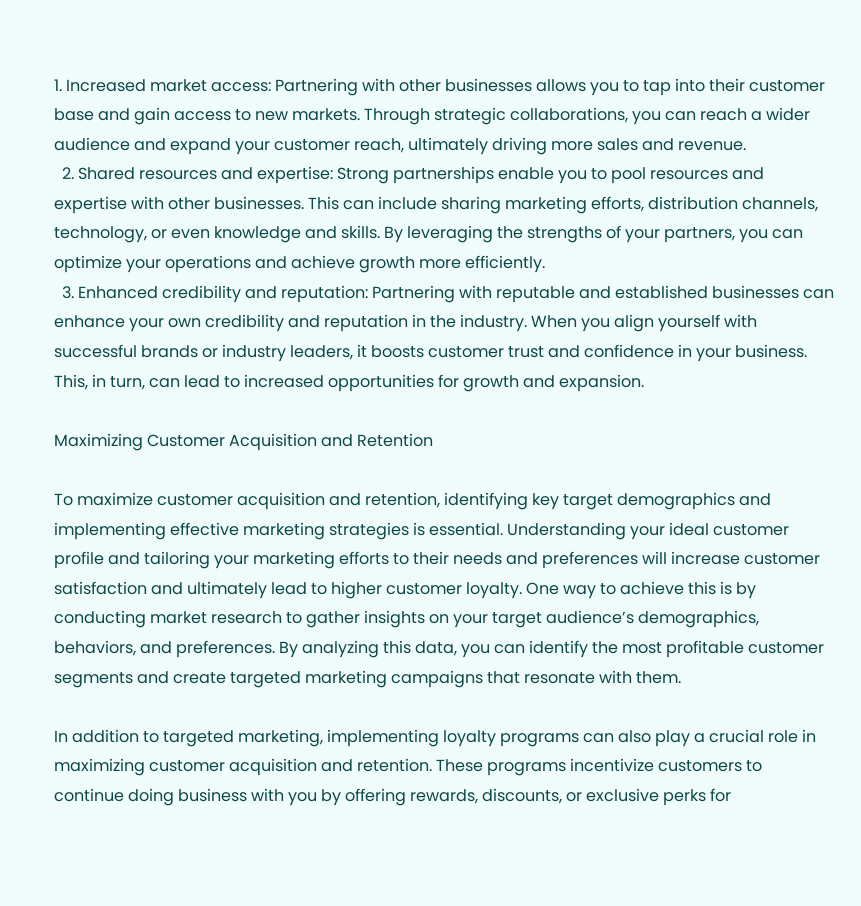1. Increased market access: Partnering with other businesses allows you to tap into their customer base and gain access to new markets. Through strategic collaborations, you can reach a wider audience and expand your customer reach, ultimately driving more sales and revenue.
  2. Shared resources and expertise: Strong partnerships enable you to pool resources and expertise with other businesses. This can include sharing marketing efforts, distribution channels, technology, or even knowledge and skills. By leveraging the strengths of your partners, you can optimize your operations and achieve growth more efficiently.
  3. Enhanced credibility and reputation: Partnering with reputable and established businesses can enhance your own credibility and reputation in the industry. When you align yourself with successful brands or industry leaders, it boosts customer trust and confidence in your business. This, in turn, can lead to increased opportunities for growth and expansion.

Maximizing Customer Acquisition and Retention

To maximize customer acquisition and retention, identifying key target demographics and implementing effective marketing strategies is essential. Understanding your ideal customer profile and tailoring your marketing efforts to their needs and preferences will increase customer satisfaction and ultimately lead to higher customer loyalty. One way to achieve this is by conducting market research to gather insights on your target audience’s demographics, behaviors, and preferences. By analyzing this data, you can identify the most profitable customer segments and create targeted marketing campaigns that resonate with them.

In addition to targeted marketing, implementing loyalty programs can also play a crucial role in maximizing customer acquisition and retention. These programs incentivize customers to continue doing business with you by offering rewards, discounts, or exclusive perks for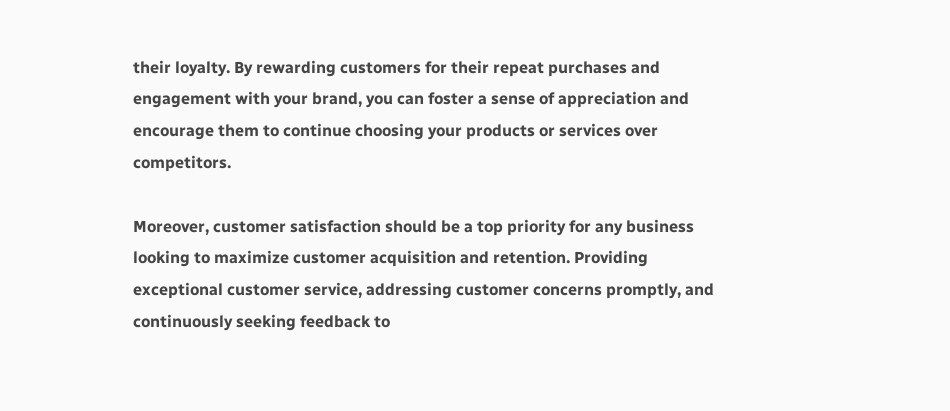their loyalty. By rewarding customers for their repeat purchases and engagement with your brand, you can foster a sense of appreciation and encourage them to continue choosing your products or services over competitors.

Moreover, customer satisfaction should be a top priority for any business looking to maximize customer acquisition and retention. Providing exceptional customer service, addressing customer concerns promptly, and continuously seeking feedback to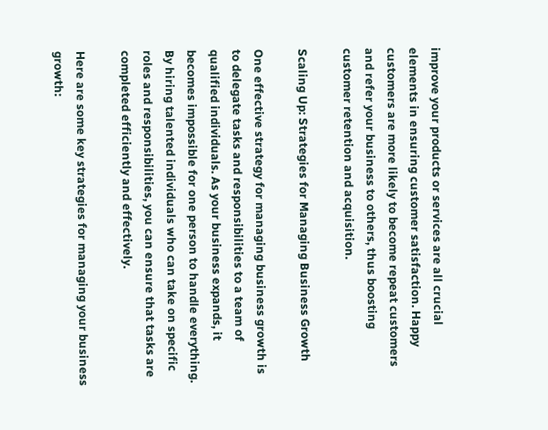improve your products or services are all crucial elements in ensuring customer satisfaction. Happy customers are more likely to become repeat customers and refer your business to others, thus boosting customer retention and acquisition.

Scaling Up: Strategies for Managing Business Growth

One effective strategy for managing business growth is to delegate tasks and responsibilities to a team of qualified individuals. As your business expands, it becomes impossible for one person to handle everything. By hiring talented individuals who can take on specific roles and responsibilities, you can ensure that tasks are completed efficiently and effectively.

Here are some key strategies for managing your business growth: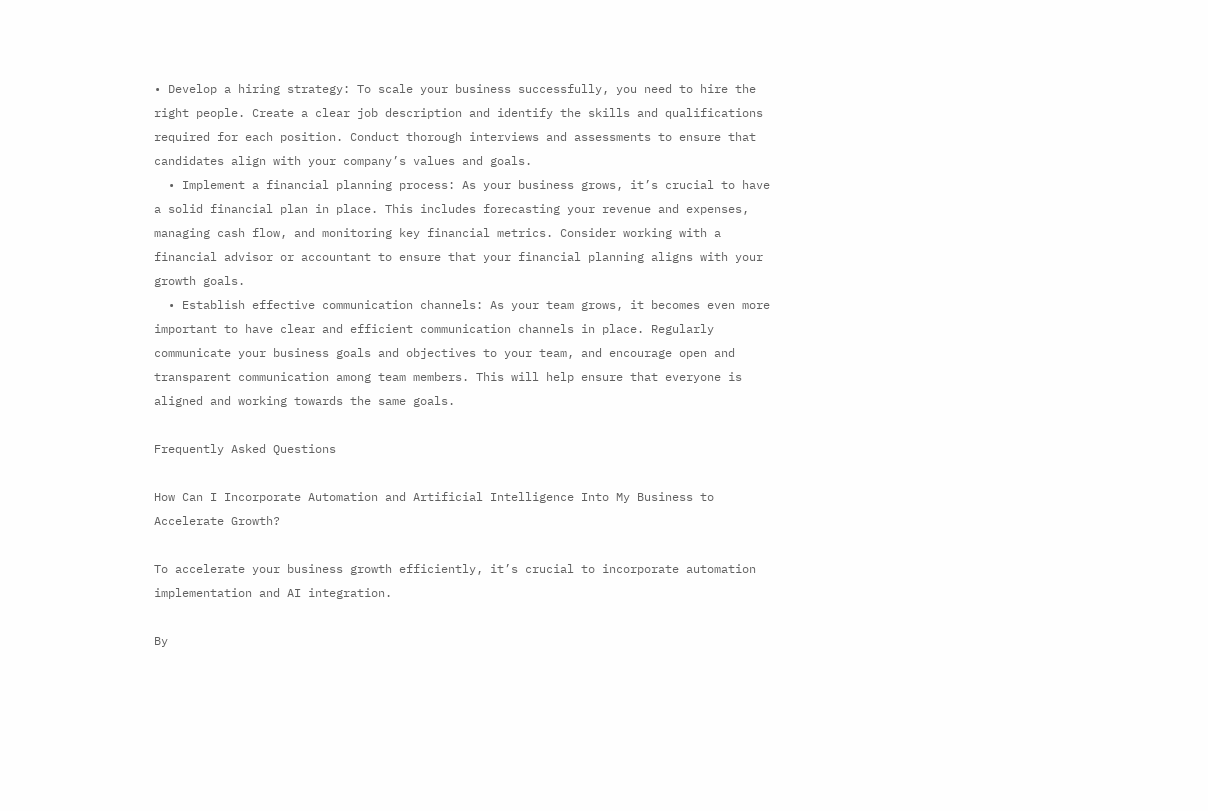• Develop a hiring strategy: To scale your business successfully, you need to hire the right people. Create a clear job description and identify the skills and qualifications required for each position. Conduct thorough interviews and assessments to ensure that candidates align with your company’s values and goals.
  • Implement a financial planning process: As your business grows, it’s crucial to have a solid financial plan in place. This includes forecasting your revenue and expenses, managing cash flow, and monitoring key financial metrics. Consider working with a financial advisor or accountant to ensure that your financial planning aligns with your growth goals.
  • Establish effective communication channels: As your team grows, it becomes even more important to have clear and efficient communication channels in place. Regularly communicate your business goals and objectives to your team, and encourage open and transparent communication among team members. This will help ensure that everyone is aligned and working towards the same goals.

Frequently Asked Questions

How Can I Incorporate Automation and Artificial Intelligence Into My Business to Accelerate Growth?

To accelerate your business growth efficiently, it’s crucial to incorporate automation implementation and AI integration.

By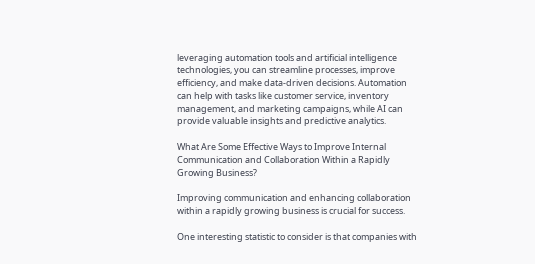leveraging automation tools and artificial intelligence technologies, you can streamline processes, improve efficiency, and make data-driven decisions. Automation can help with tasks like customer service, inventory management, and marketing campaigns, while AI can provide valuable insights and predictive analytics.

What Are Some Effective Ways to Improve Internal Communication and Collaboration Within a Rapidly Growing Business?

Improving communication and enhancing collaboration within a rapidly growing business is crucial for success.

One interesting statistic to consider is that companies with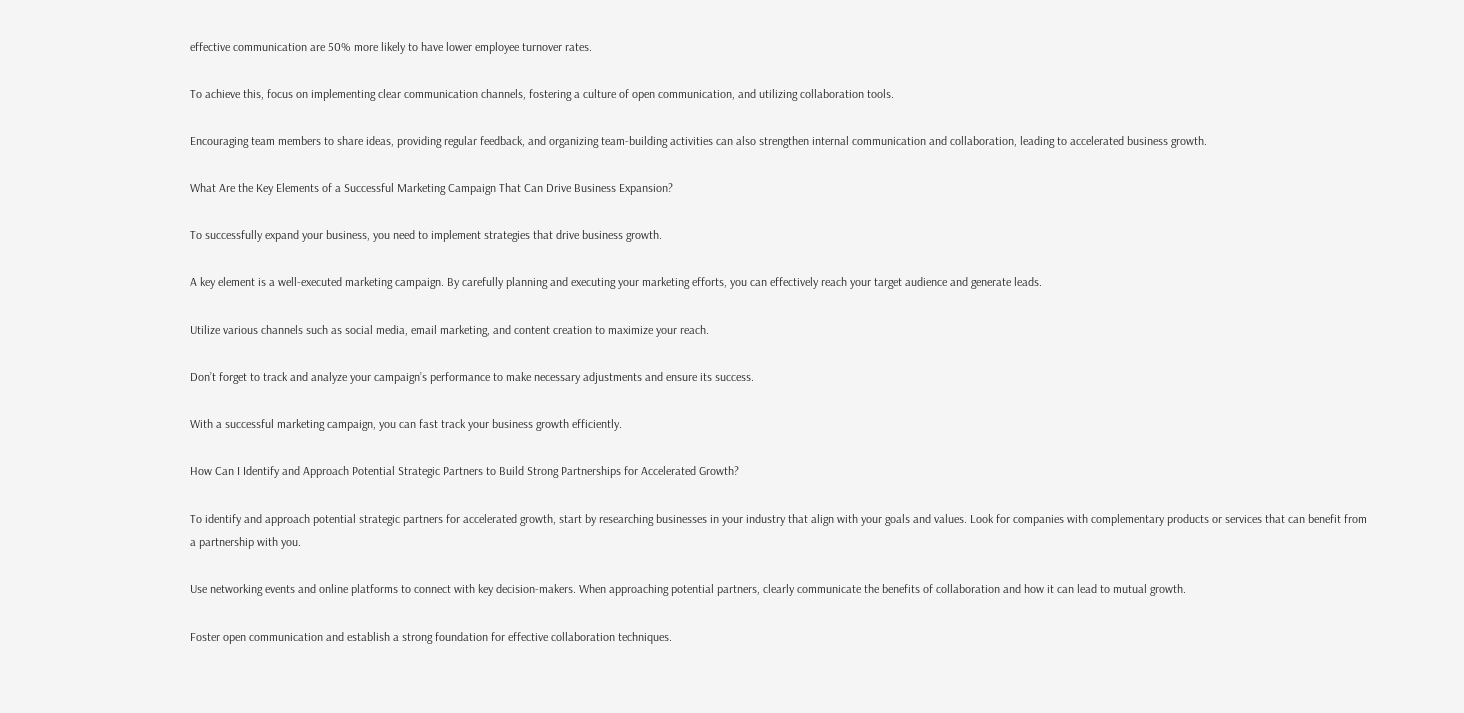effective communication are 50% more likely to have lower employee turnover rates.

To achieve this, focus on implementing clear communication channels, fostering a culture of open communication, and utilizing collaboration tools.

Encouraging team members to share ideas, providing regular feedback, and organizing team-building activities can also strengthen internal communication and collaboration, leading to accelerated business growth.

What Are the Key Elements of a Successful Marketing Campaign That Can Drive Business Expansion?

To successfully expand your business, you need to implement strategies that drive business growth.

A key element is a well-executed marketing campaign. By carefully planning and executing your marketing efforts, you can effectively reach your target audience and generate leads.

Utilize various channels such as social media, email marketing, and content creation to maximize your reach.

Don’t forget to track and analyze your campaign’s performance to make necessary adjustments and ensure its success.

With a successful marketing campaign, you can fast track your business growth efficiently.

How Can I Identify and Approach Potential Strategic Partners to Build Strong Partnerships for Accelerated Growth?

To identify and approach potential strategic partners for accelerated growth, start by researching businesses in your industry that align with your goals and values. Look for companies with complementary products or services that can benefit from a partnership with you.

Use networking events and online platforms to connect with key decision-makers. When approaching potential partners, clearly communicate the benefits of collaboration and how it can lead to mutual growth.

Foster open communication and establish a strong foundation for effective collaboration techniques.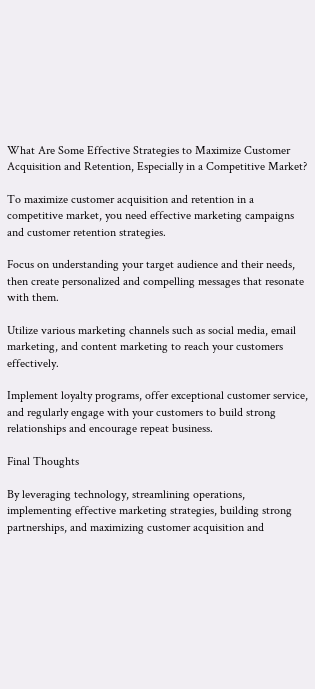What Are Some Effective Strategies to Maximize Customer Acquisition and Retention, Especially in a Competitive Market?

To maximize customer acquisition and retention in a competitive market, you need effective marketing campaigns and customer retention strategies.

Focus on understanding your target audience and their needs, then create personalized and compelling messages that resonate with them.

Utilize various marketing channels such as social media, email marketing, and content marketing to reach your customers effectively.

Implement loyalty programs, offer exceptional customer service, and regularly engage with your customers to build strong relationships and encourage repeat business.

Final Thoughts

By leveraging technology, streamlining operations, implementing effective marketing strategies, building strong partnerships, and maximizing customer acquisition and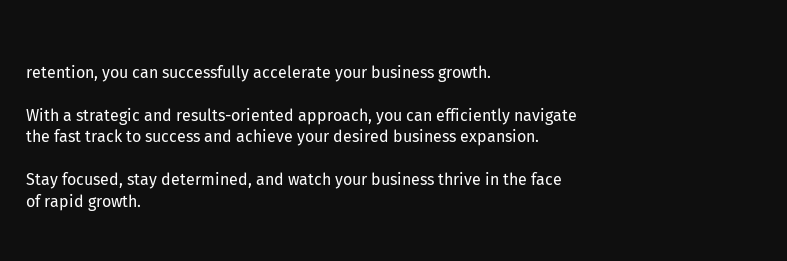retention, you can successfully accelerate your business growth.

With a strategic and results-oriented approach, you can efficiently navigate the fast track to success and achieve your desired business expansion.

Stay focused, stay determined, and watch your business thrive in the face of rapid growth.